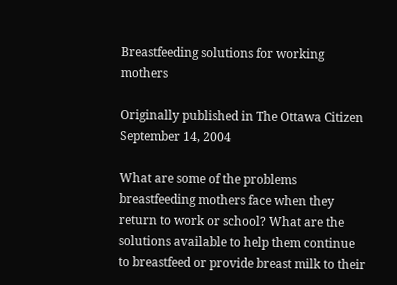Breastfeeding solutions for working mothers

Originally published in The Ottawa Citizen September 14, 2004

What are some of the problems breastfeeding mothers face when they return to work or school? What are the solutions available to help them continue to breastfeed or provide breast milk to their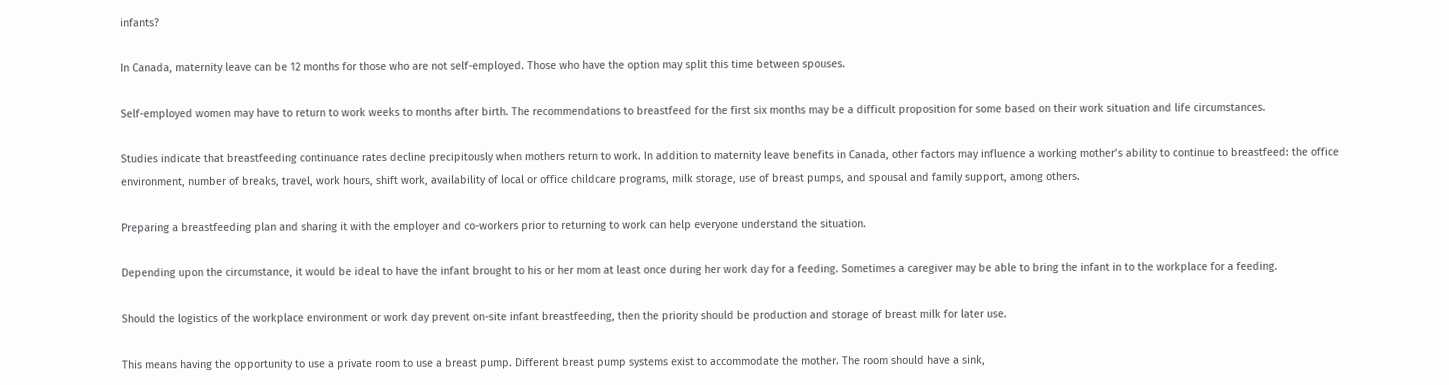infants?

In Canada, maternity leave can be 12 months for those who are not self-employed. Those who have the option may split this time between spouses.

Self-employed women may have to return to work weeks to months after birth. The recommendations to breastfeed for the first six months may be a difficult proposition for some based on their work situation and life circumstances.

Studies indicate that breastfeeding continuance rates decline precipitously when mothers return to work. In addition to maternity leave benefits in Canada, other factors may influence a working mother’s ability to continue to breastfeed: the office environment, number of breaks, travel, work hours, shift work, availability of local or office childcare programs, milk storage, use of breast pumps, and spousal and family support, among others.

Preparing a breastfeeding plan and sharing it with the employer and co-workers prior to returning to work can help everyone understand the situation.

Depending upon the circumstance, it would be ideal to have the infant brought to his or her mom at least once during her work day for a feeding. Sometimes a caregiver may be able to bring the infant in to the workplace for a feeding.

Should the logistics of the workplace environment or work day prevent on-site infant breastfeeding, then the priority should be production and storage of breast milk for later use.

This means having the opportunity to use a private room to use a breast pump. Different breast pump systems exist to accommodate the mother. The room should have a sink,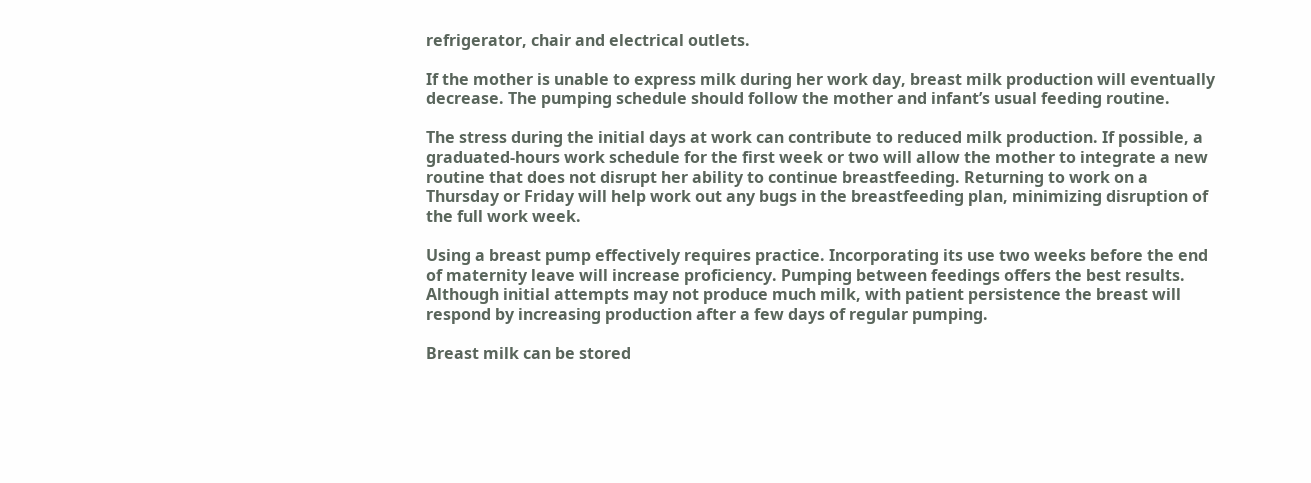refrigerator, chair and electrical outlets.

If the mother is unable to express milk during her work day, breast milk production will eventually decrease. The pumping schedule should follow the mother and infant’s usual feeding routine.

The stress during the initial days at work can contribute to reduced milk production. If possible, a graduated-hours work schedule for the first week or two will allow the mother to integrate a new routine that does not disrupt her ability to continue breastfeeding. Returning to work on a Thursday or Friday will help work out any bugs in the breastfeeding plan, minimizing disruption of the full work week.

Using a breast pump effectively requires practice. Incorporating its use two weeks before the end of maternity leave will increase proficiency. Pumping between feedings offers the best results. Although initial attempts may not produce much milk, with patient persistence the breast will respond by increasing production after a few days of regular pumping.

Breast milk can be stored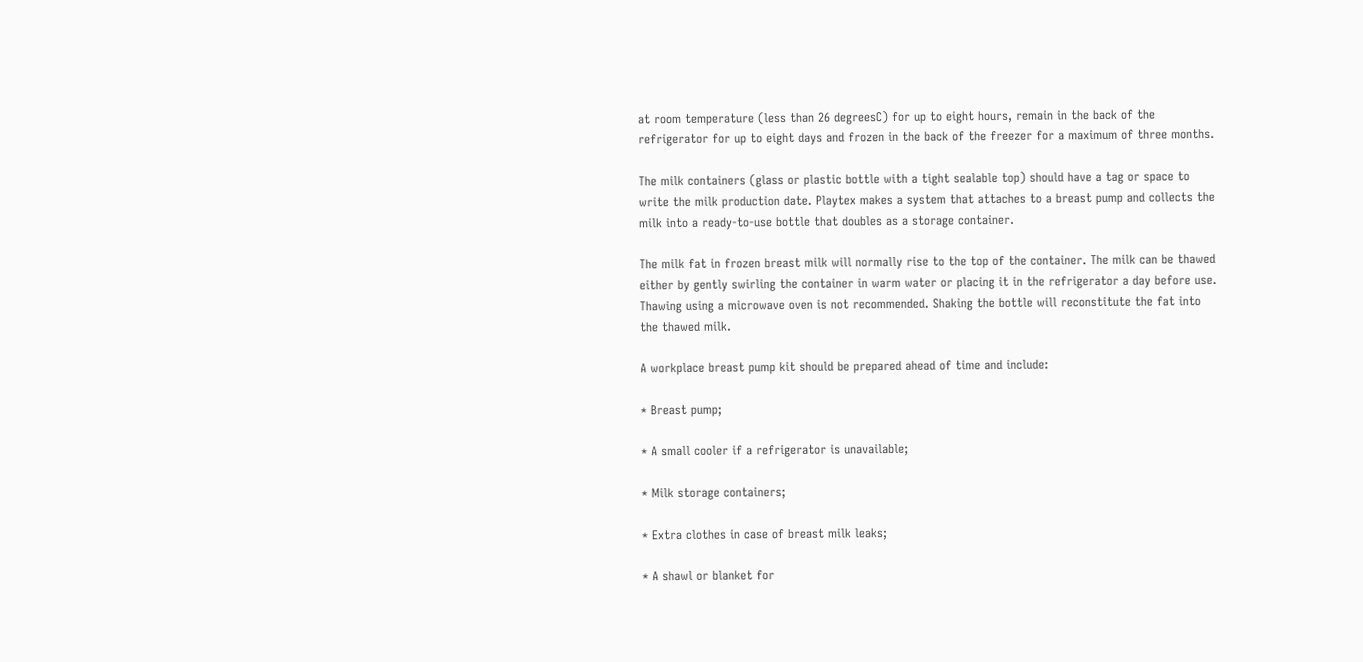at room temperature (less than 26 degreesC) for up to eight hours, remain in the back of the refrigerator for up to eight days and frozen in the back of the freezer for a maximum of three months.

The milk containers (glass or plastic bottle with a tight sealable top) should have a tag or space to write the milk production date. Playtex makes a system that attaches to a breast pump and collects the milk into a ready-to-use bottle that doubles as a storage container.

The milk fat in frozen breast milk will normally rise to the top of the container. The milk can be thawed either by gently swirling the container in warm water or placing it in the refrigerator a day before use. Thawing using a microwave oven is not recommended. Shaking the bottle will reconstitute the fat into the thawed milk.

A workplace breast pump kit should be prepared ahead of time and include:

* Breast pump;

* A small cooler if a refrigerator is unavailable;

* Milk storage containers;

* Extra clothes in case of breast milk leaks;

* A shawl or blanket for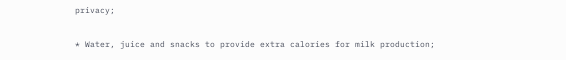privacy;

* Water, juice and snacks to provide extra calories for milk production;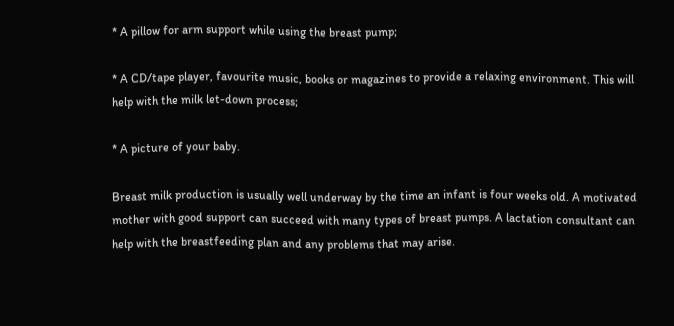* A pillow for arm support while using the breast pump;

* A CD/tape player, favourite music, books or magazines to provide a relaxing environment. This will help with the milk let-down process;

* A picture of your baby.

Breast milk production is usually well underway by the time an infant is four weeks old. A motivated mother with good support can succeed with many types of breast pumps. A lactation consultant can help with the breastfeeding plan and any problems that may arise.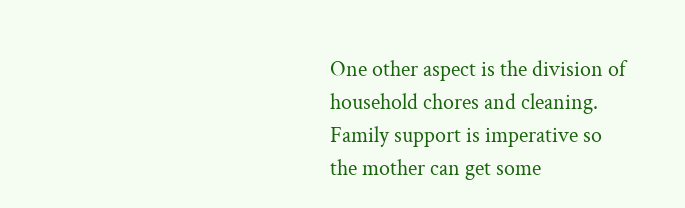One other aspect is the division of household chores and cleaning. Family support is imperative so the mother can get some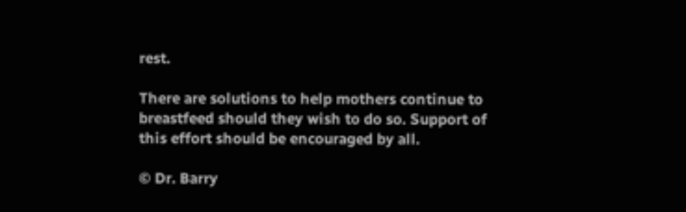rest.

There are solutions to help mothers continue to breastfeed should they wish to do so. Support of this effort should be encouraged by all.

© Dr. Barry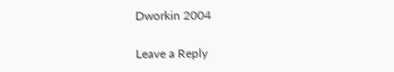Dworkin 2004

Leave a Reply